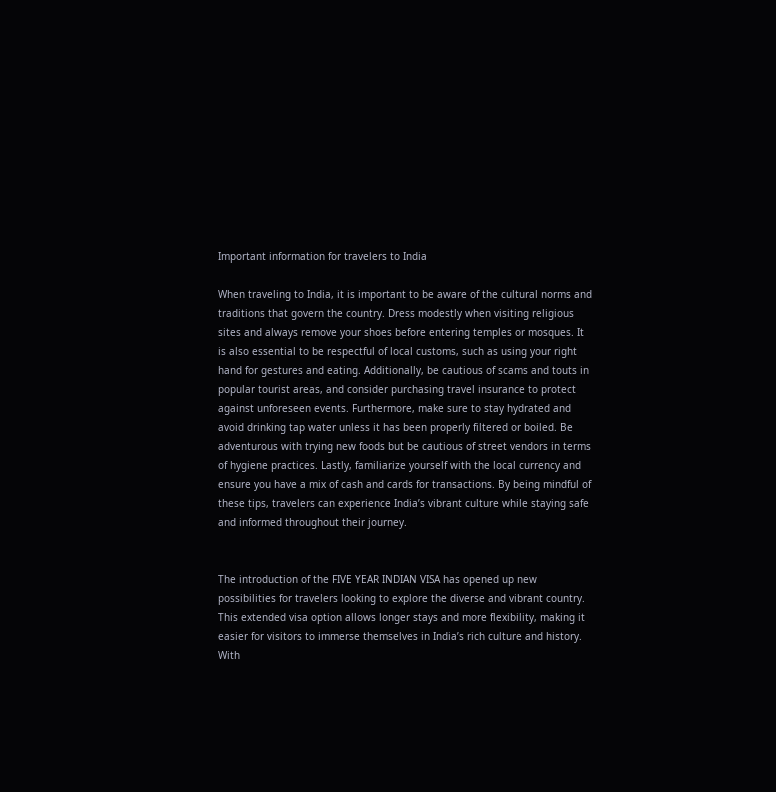Important information for travelers to India

When traveling to India, it is important to be aware of the cultural norms and traditions that govern the country. Dress modestly when visiting religious sites and always remove your shoes before entering temples or mosques. It is also essential to be respectful of local customs, such as using your right hand for gestures and eating. Additionally, be cautious of scams and touts in popular tourist areas, and consider purchasing travel insurance to protect against unforeseen events. Furthermore, make sure to stay hydrated and avoid drinking tap water unless it has been properly filtered or boiled. Be adventurous with trying new foods but be cautious of street vendors in terms of hygiene practices. Lastly, familiarize yourself with the local currency and ensure you have a mix of cash and cards for transactions. By being mindful of these tips, travelers can experience India’s vibrant culture while staying safe and informed throughout their journey.


The introduction of the FIVE YEAR INDIAN VISA has opened up new possibilities for travelers looking to explore the diverse and vibrant country. This extended visa option allows longer stays and more flexibility, making it easier for visitors to immerse themselves in India’s rich culture and history. With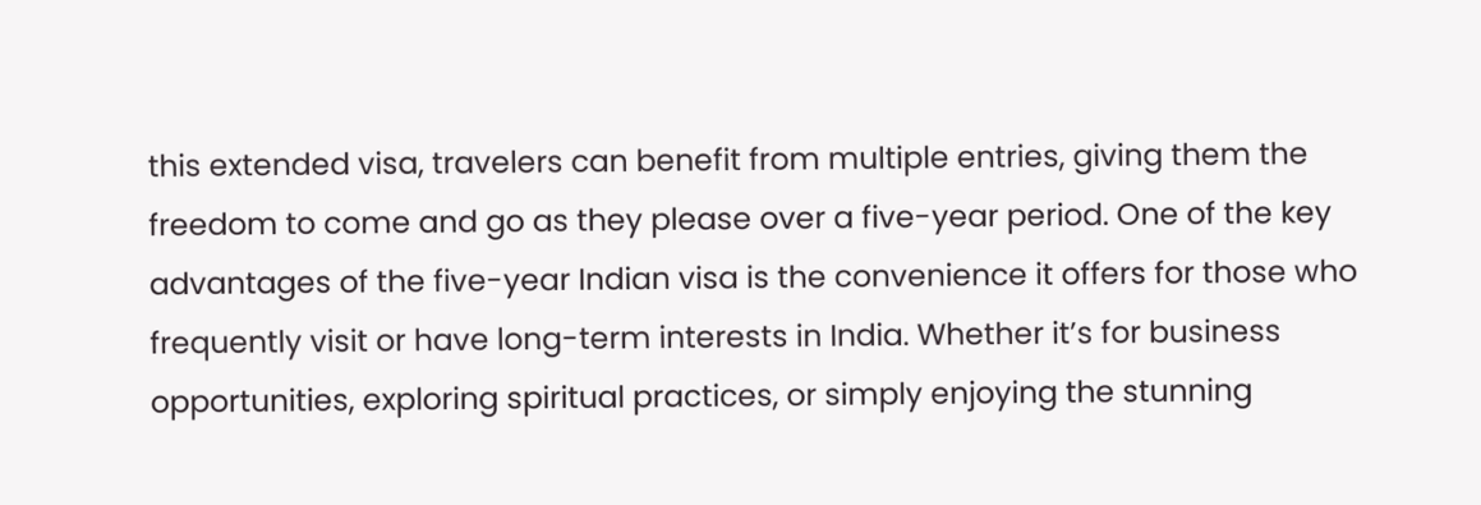this extended visa, travelers can benefit from multiple entries, giving them the freedom to come and go as they please over a five-year period. One of the key advantages of the five-year Indian visa is the convenience it offers for those who frequently visit or have long-term interests in India. Whether it’s for business opportunities, exploring spiritual practices, or simply enjoying the stunning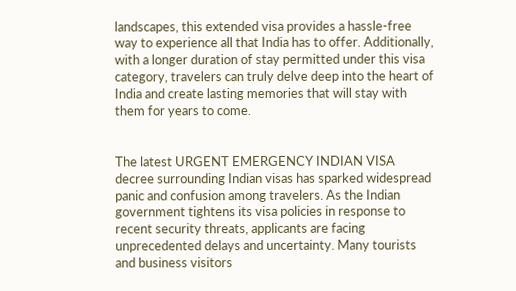landscapes, this extended visa provides a hassle-free way to experience all that India has to offer. Additionally, with a longer duration of stay permitted under this visa category, travelers can truly delve deep into the heart of India and create lasting memories that will stay with them for years to come.


The latest URGENT EMERGENCY INDIAN VISA  decree surrounding Indian visas has sparked widespread panic and confusion among travelers. As the Indian government tightens its visa policies in response to recent security threats, applicants are facing unprecedented delays and uncertainty. Many tourists and business visitors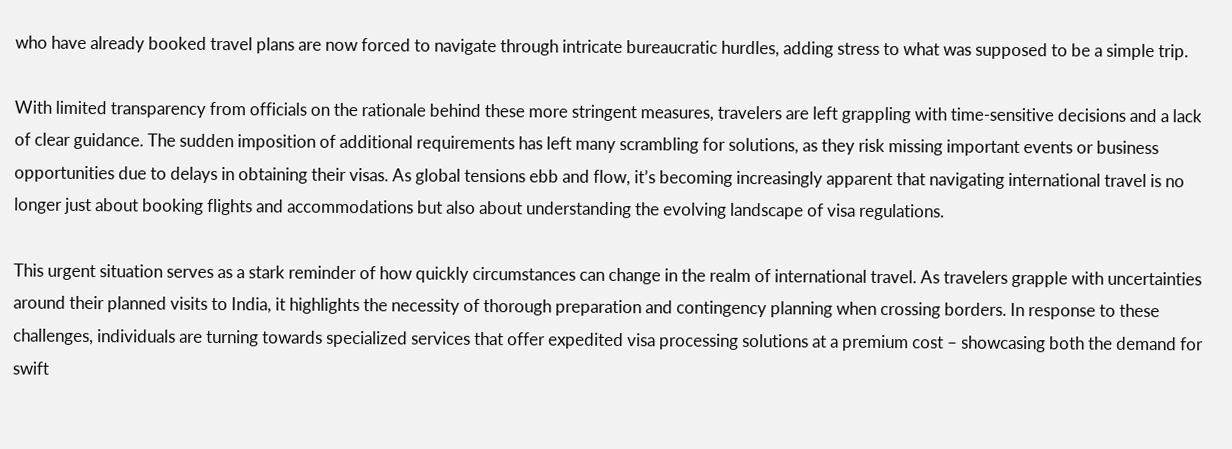who have already booked travel plans are now forced to navigate through intricate bureaucratic hurdles, adding stress to what was supposed to be a simple trip.

With limited transparency from officials on the rationale behind these more stringent measures, travelers are left grappling with time-sensitive decisions and a lack of clear guidance. The sudden imposition of additional requirements has left many scrambling for solutions, as they risk missing important events or business opportunities due to delays in obtaining their visas. As global tensions ebb and flow, it’s becoming increasingly apparent that navigating international travel is no longer just about booking flights and accommodations but also about understanding the evolving landscape of visa regulations.

This urgent situation serves as a stark reminder of how quickly circumstances can change in the realm of international travel. As travelers grapple with uncertainties around their planned visits to India, it highlights the necessity of thorough preparation and contingency planning when crossing borders. In response to these challenges, individuals are turning towards specialized services that offer expedited visa processing solutions at a premium cost – showcasing both the demand for swift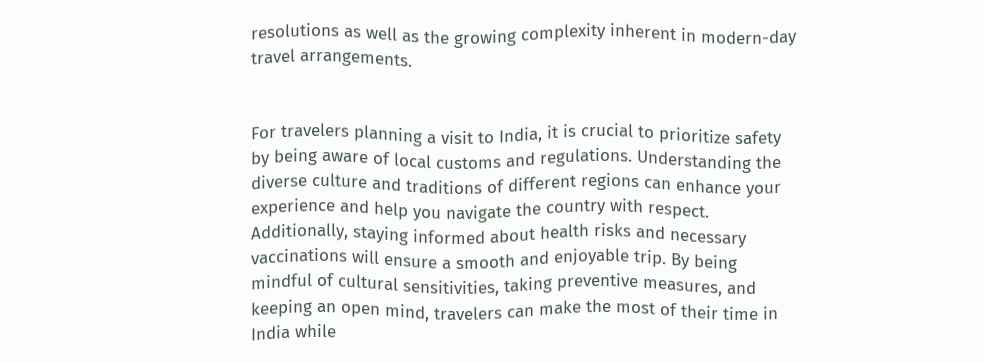resolutions as well as the growing complexity inherent in modern-day travel arrangements.


For travelers planning a visit to India, it is crucial to prioritize safety by being aware of local customs and regulations. Understanding the diverse culture and traditions of different regions can enhance your experience and help you navigate the country with respect. Additionally, staying informed about health risks and necessary vaccinations will ensure a smooth and enjoyable trip. By being mindful of cultural sensitivities, taking preventive measures, and keeping an open mind, travelers can make the most of their time in India while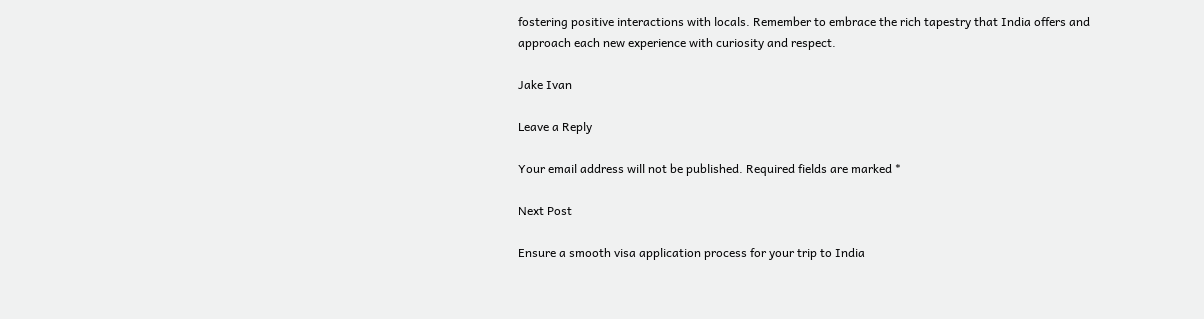fostering positive interactions with locals. Remember to embrace the rich tapestry that India offers and approach each new experience with curiosity and respect.

Jake Ivan

Leave a Reply

Your email address will not be published. Required fields are marked *

Next Post

Ensure a smooth visa application process for your trip to India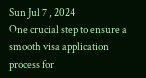Sun Jul 7 , 2024
One crucial step to ensure a smooth visa application process for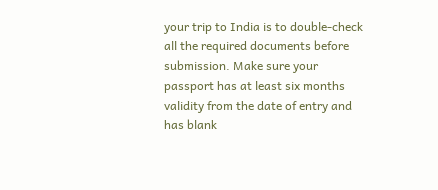your trip to India is to double-check all the required documents before submission. Make sure your passport has at least six months validity from the date of entry and has blank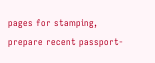pages for stamping, prepare recent passport-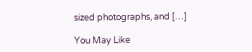sized photographs, and […]

You May Like